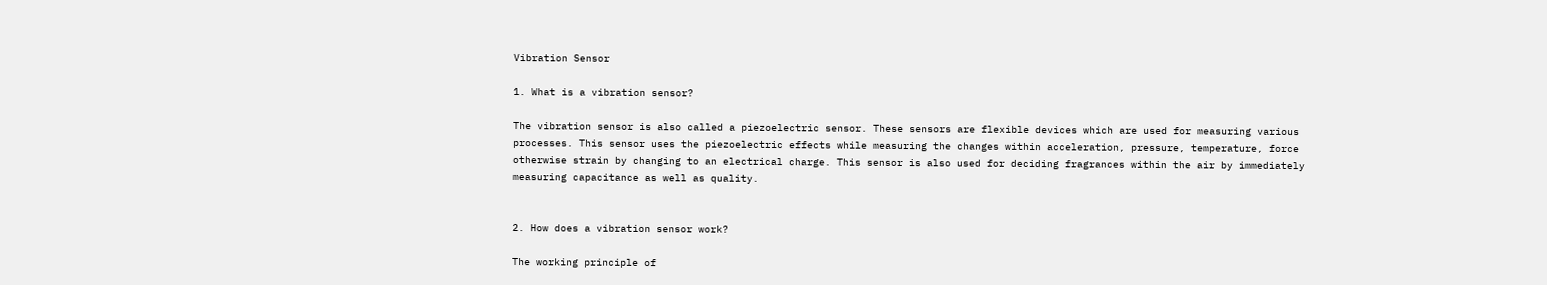Vibration Sensor

1. What is a vibration sensor?

The vibration sensor is also called a piezoelectric sensor. These sensors are flexible devices which are used for measuring various processes. This sensor uses the piezoelectric effects while measuring the changes within acceleration, pressure, temperature, force otherwise strain by changing to an electrical charge. This sensor is also used for deciding fragrances within the air by immediately measuring capacitance as well as quality.


2. How does a vibration sensor work?

The working principle of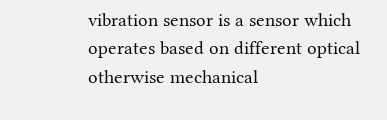vibration sensor is a sensor which operates based on different optical otherwise mechanical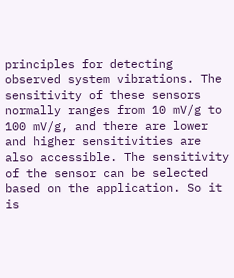principles for detecting observed system vibrations. The sensitivity of these sensors normally ranges from 10 mV/g to 100 mV/g, and there are lower and higher sensitivities are also accessible. The sensitivity of the sensor can be selected based on the application. So it is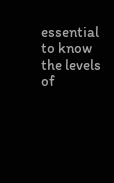essential to know the levels of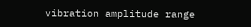vibration amplitude range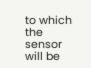to which the sensor will be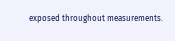exposed throughout measurements.